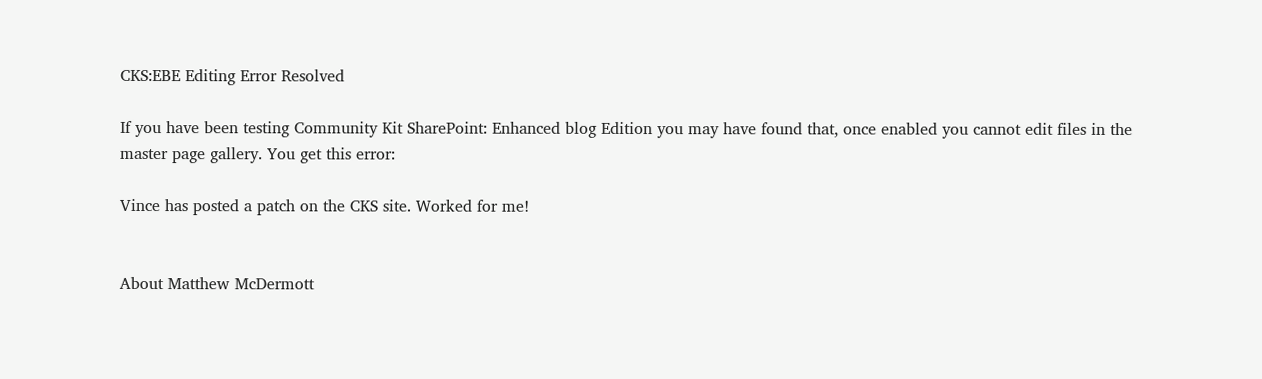CKS:EBE Editing Error Resolved

If you have been testing Community Kit SharePoint: Enhanced blog Edition you may have found that, once enabled you cannot edit files in the master page gallery. You get this error:

Vince has posted a patch on the CKS site. Worked for me!


About Matthew McDermott